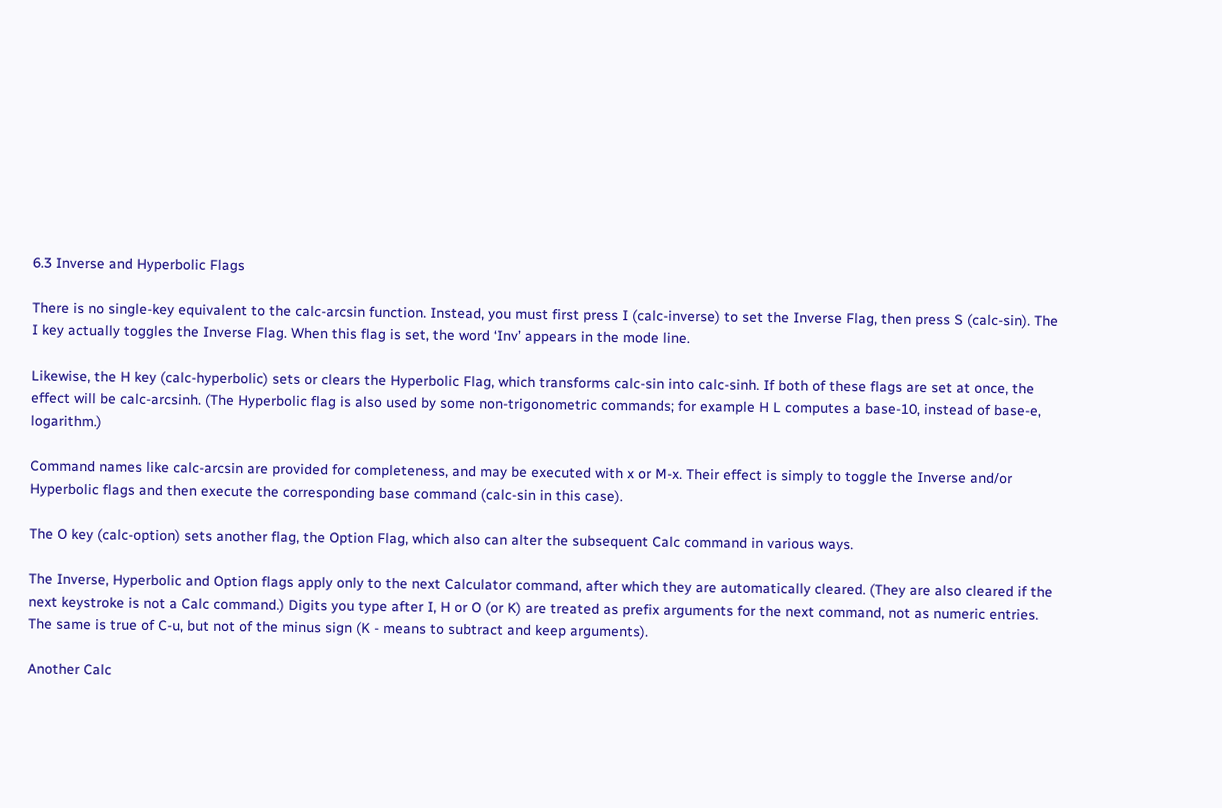6.3 Inverse and Hyperbolic Flags

There is no single-key equivalent to the calc-arcsin function. Instead, you must first press I (calc-inverse) to set the Inverse Flag, then press S (calc-sin). The I key actually toggles the Inverse Flag. When this flag is set, the word ‘Inv’ appears in the mode line.

Likewise, the H key (calc-hyperbolic) sets or clears the Hyperbolic Flag, which transforms calc-sin into calc-sinh. If both of these flags are set at once, the effect will be calc-arcsinh. (The Hyperbolic flag is also used by some non-trigonometric commands; for example H L computes a base-10, instead of base-e, logarithm.)

Command names like calc-arcsin are provided for completeness, and may be executed with x or M-x. Their effect is simply to toggle the Inverse and/or Hyperbolic flags and then execute the corresponding base command (calc-sin in this case).

The O key (calc-option) sets another flag, the Option Flag, which also can alter the subsequent Calc command in various ways.

The Inverse, Hyperbolic and Option flags apply only to the next Calculator command, after which they are automatically cleared. (They are also cleared if the next keystroke is not a Calc command.) Digits you type after I, H or O (or K) are treated as prefix arguments for the next command, not as numeric entries. The same is true of C-u, but not of the minus sign (K - means to subtract and keep arguments).

Another Calc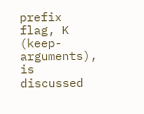prefix flag, K (keep-arguments), is discussed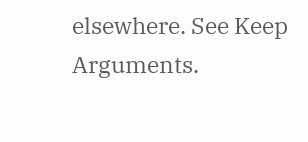elsewhere. See Keep Arguments.